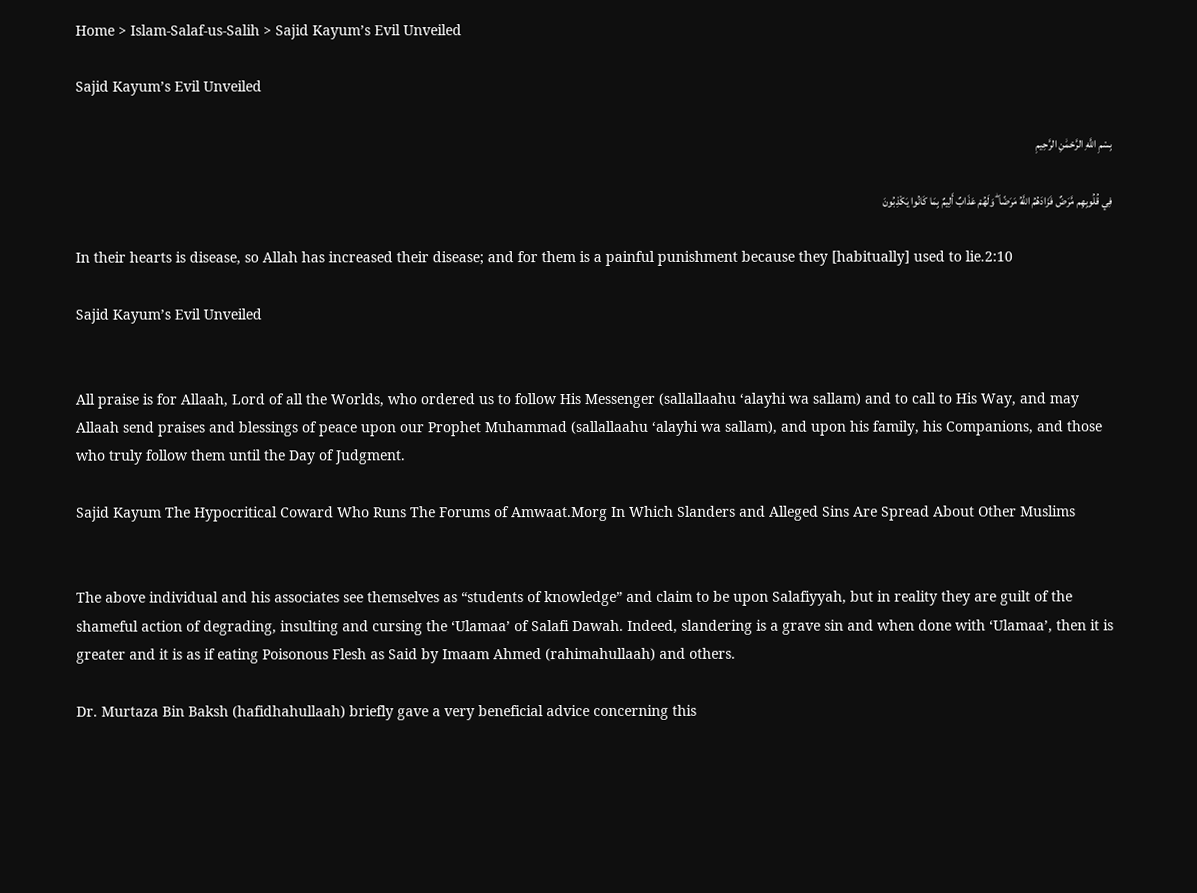Home > Islam-Salaf-us-Salih > Sajid Kayum’s Evil Unveiled

Sajid Kayum’s Evil Unveiled

بِسْمِ اللَّهِ الرَّحْمَٰنِ الرَّحِيمِ

فِي قُلُوبِهِم مَّرَضٌ فَزَادَهُمُ اللَّهُ مَرَضًا ۖ وَلَهُمْ عَذَابٌ أَلِيمٌ بِمَا كَانُوا يَكْذِبُونَ

In their hearts is disease, so Allah has increased their disease; and for them is a painful punishment because they [habitually] used to lie.2:10

Sajid Kayum’s Evil Unveiled


All praise is for Allaah, Lord of all the Worlds, who ordered us to follow His Messenger (sallallaahu ‘alayhi wa sallam) and to call to His Way, and may Allaah send praises and blessings of peace upon our Prophet Muhammad (sallallaahu ‘alayhi wa sallam), and upon his family, his Companions, and those who truly follow them until the Day of Judgment.

Sajid Kayum The Hypocritical Coward Who Runs The Forums of Amwaat.Morg In Which Slanders and Alleged Sins Are Spread About Other Muslims


The above individual and his associates see themselves as “students of knowledge” and claim to be upon Salafiyyah, but in reality they are guilt of the shameful action of degrading, insulting and cursing the ‘Ulamaa’ of Salafi Dawah. Indeed, slandering is a grave sin and when done with ‘Ulamaa’, then it is greater and it is as if eating Poisonous Flesh as Said by Imaam Ahmed (rahimahullaah) and others.

Dr. Murtaza Bin Baksh (hafidhahullaah) briefly gave a very beneficial advice concerning this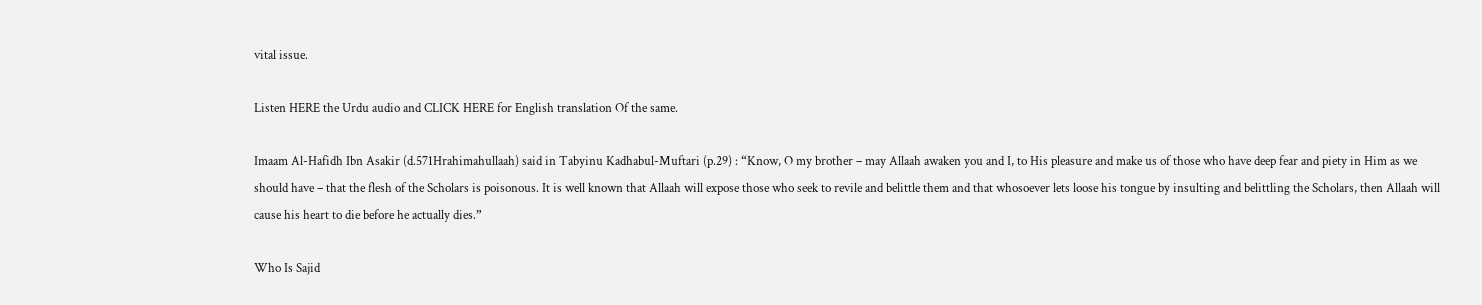vital issue.

Listen HERE the Urdu audio and CLICK HERE for English translation Of the same.

Imaam Al-Hafidh Ibn Asakir (d.571Hrahimahullaah) said in Tabyinu Kadhabul-Muftari (p.29) : “Know, O my brother – may Allaah awaken you and I, to His pleasure and make us of those who have deep fear and piety in Him as we should have – that the flesh of the Scholars is poisonous. It is well known that Allaah will expose those who seek to revile and belittle them and that whosoever lets loose his tongue by insulting and belittling the Scholars, then Allaah will cause his heart to die before he actually dies.”

Who Is Sajid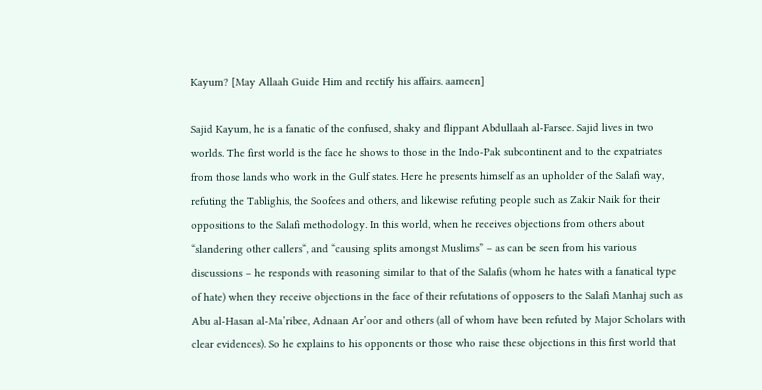Kayum? [May Allaah Guide Him and rectify his affairs. aameen]

Sajid Kayum, he is a fanatic of the confused, shaky and flippant Abdullaah al-Farsee. Sajid lives in two worlds. The first world is the face he shows to those in the Indo-Pak subcontinent and to the expatriates from those lands who work in the Gulf states. Here he presents himself as an upholder of the Salafi way, refuting the Tablighis, the Soofees and others, and likewise refuting people such as Zakir Naik for their oppositions to the Salafi methodology. In this world, when he receives objections from others about “slandering other callers“, and “causing splits amongst Muslims” – as can be seen from his various discussions – he responds with reasoning similar to that of the Salafis (whom he hates with a fanatical type of hate) when they receive objections in the face of their refutations of opposers to the Salafi Manhaj such as Abu al-Hasan al-Ma’ribee, Adnaan Ar’oor and others (all of whom have been refuted by Major Scholars with clear evidences). So he explains to his opponents or those who raise these objections in this first world that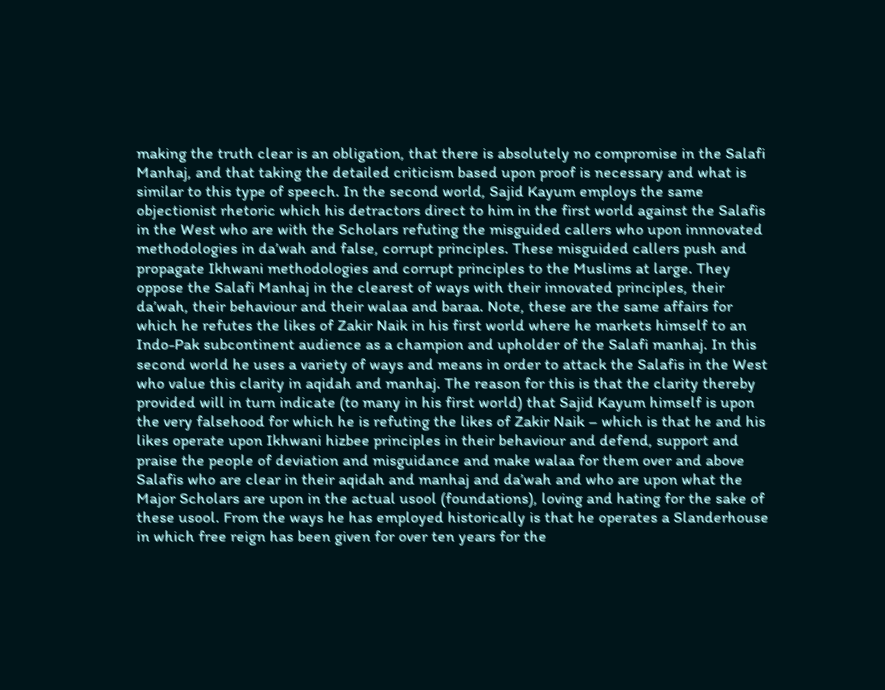making the truth clear is an obligation, that there is absolutely no compromise in the Salafi Manhaj, and that taking the detailed criticism based upon proof is necessary and what is similar to this type of speech. In the second world, Sajid Kayum employs the same objectionist rhetoric which his detractors direct to him in the first world against the Salafis in the West who are with the Scholars refuting the misguided callers who upon innnovated methodologies in da’wah and false, corrupt principles. These misguided callers push and propagate Ikhwani methodologies and corrupt principles to the Muslims at large. They oppose the Salafi Manhaj in the clearest of ways with their innovated principles, their da’wah, their behaviour and their walaa and baraa. Note, these are the same affairs for which he refutes the likes of Zakir Naik in his first world where he markets himself to an Indo-Pak subcontinent audience as a champion and upholder of the Salafi manhaj. In this second world he uses a variety of ways and means in order to attack the Salafis in the West who value this clarity in aqidah and manhaj. The reason for this is that the clarity thereby provided will in turn indicate (to many in his first world) that Sajid Kayum himself is upon the very falsehood for which he is refuting the likes of Zakir Naik – which is that he and his likes operate upon Ikhwani hizbee principles in their behaviour and defend, support and praise the people of deviation and misguidance and make walaa for them over and above Salafis who are clear in their aqidah and manhaj and da’wah and who are upon what the Major Scholars are upon in the actual usool (foundations), loving and hating for the sake of these usool. From the ways he has employed historically is that he operates a Slanderhouse in which free reign has been given for over ten years for the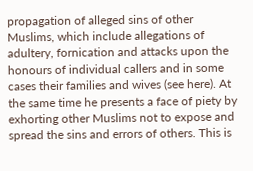propagation of alleged sins of other Muslims, which include allegations of adultery, fornication and attacks upon the honours of individual callers and in some cases their families and wives (see here). At the same time he presents a face of piety by exhorting other Muslims not to expose and spread the sins and errors of others. This is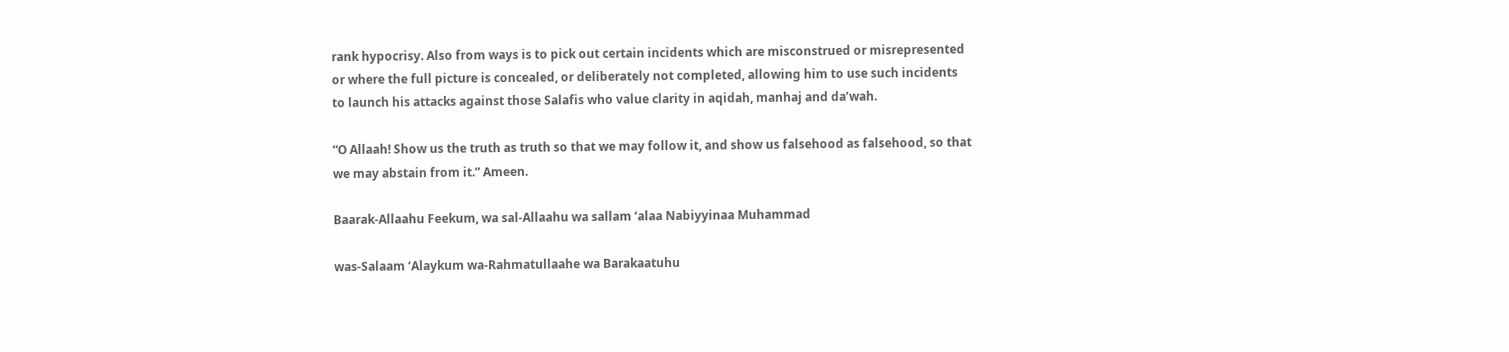rank hypocrisy. Also from ways is to pick out certain incidents which are misconstrued or misrepresented or where the full picture is concealed, or deliberately not completed, allowing him to use such incidents to launch his attacks against those Salafis who value clarity in aqidah, manhaj and da’wah.

“O Allaah! Show us the truth as truth so that we may follow it, and show us falsehood as falsehood, so that we may abstain from it.” Ameen.

Baarak-Allaahu Feekum, wa sal-Allaahu wa sallam ‘alaa Nabiyyinaa Muhammad

was-Salaam ‘Alaykum wa-Rahmatullaahe wa Barakaatuhu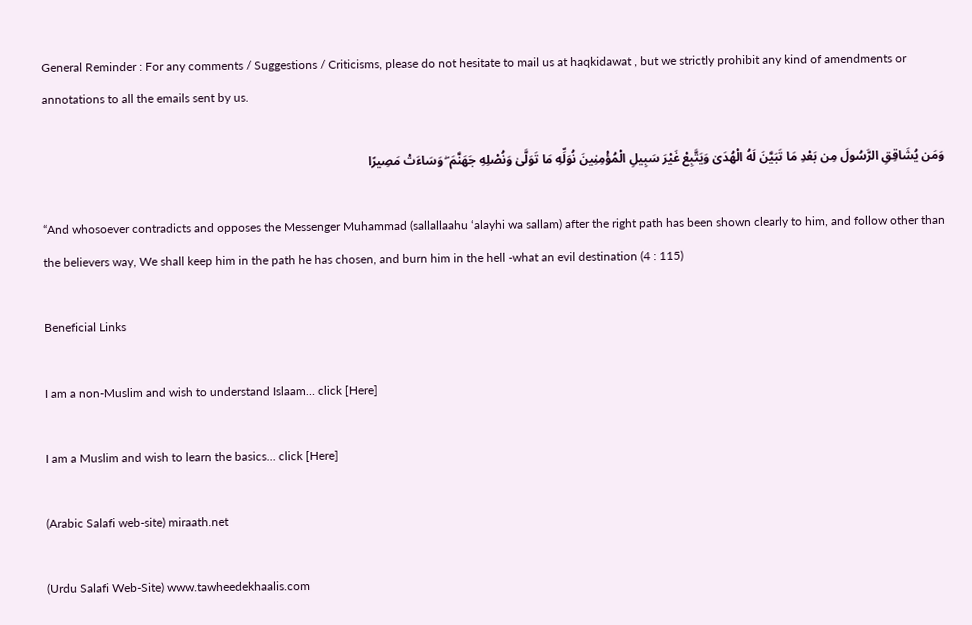General Reminder : For any comments / Suggestions / Criticisms, please do not hesitate to mail us at haqkidawat , but we strictly prohibit any kind of amendments or annotations to all the emails sent by us.

وَمَن يُشَاقِقِ الرَّسُولَ مِن بَعْدِ مَا تَبَيَّنَ لَهُ الْهُدَىٰ وَيَتَّبِعْ غَيْرَ سَبِيلِ الْمُؤْمِنِينَ نُوَلِّهِ مَا تَوَلَّىٰ وَنُصْلِهِ جَهَنَّمَ ۖ وَسَاءَتْ مَصِيرًا

“And whosoever contradicts and opposes the Messenger Muhammad (sallallaahu ‘alayhi wa sallam) after the right path has been shown clearly to him, and follow other than the believers way, We shall keep him in the path he has chosen, and burn him in the hell -what an evil destination (4 : 115)

Beneficial Links

I am a non-Muslim and wish to understand Islaam… click [Here]

I am a Muslim and wish to learn the basics… click [Here]

(Arabic Salafi web-site) miraath.net

(Urdu Salafi Web-Site) www.tawheedekhaalis.com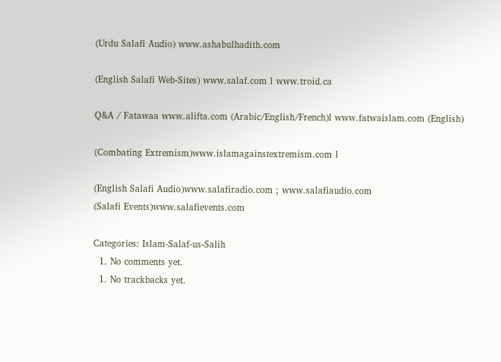(Urdu Salafi Audio) www.ashabulhadith.com

(English Salafi Web-Sites) www.salaf.com l www.troid.ca

Q&A / Fatawaa www.alifta.com (Arabic/English/French)l www.fatwaislam.com (English)

(Combating Extremism)www.islamagainstextremism.com l

(English Salafi Audio)www.salafiradio.com ; www.salafiaudio.com
(Salafi Events)www.salafievents.com

Categories: Islam-Salaf-us-Salih
  1. No comments yet.
  1. No trackbacks yet.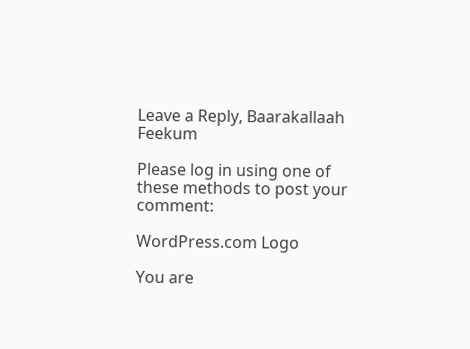Leave a Reply, Baarakallaah Feekum

Please log in using one of these methods to post your comment:

WordPress.com Logo

You are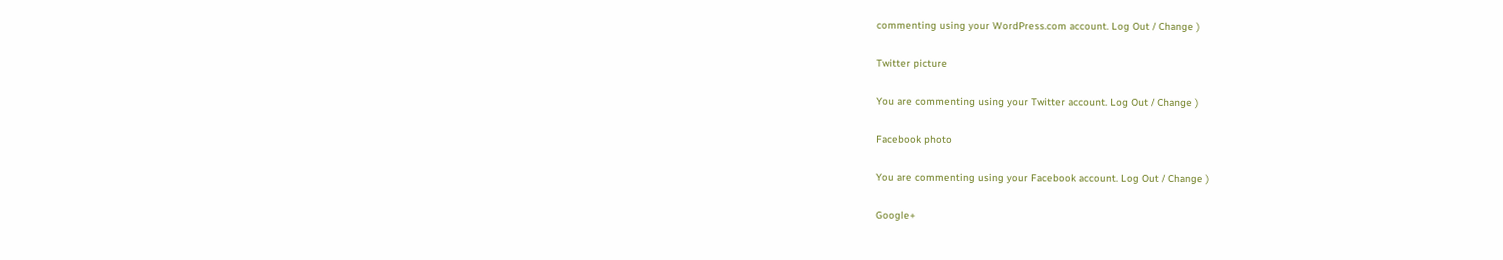commenting using your WordPress.com account. Log Out / Change )

Twitter picture

You are commenting using your Twitter account. Log Out / Change )

Facebook photo

You are commenting using your Facebook account. Log Out / Change )

Google+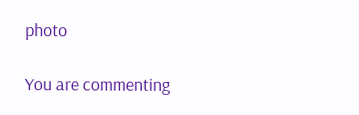photo

You are commenting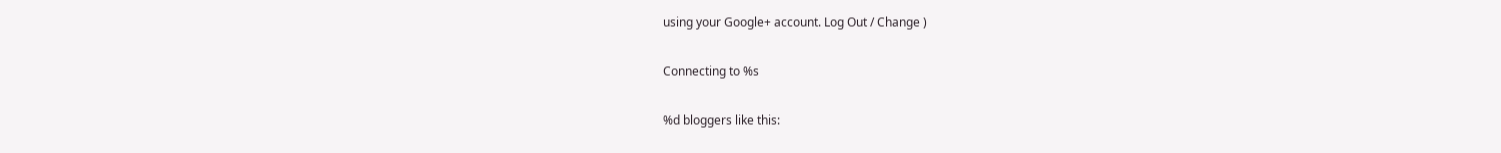using your Google+ account. Log Out / Change )

Connecting to %s

%d bloggers like this: